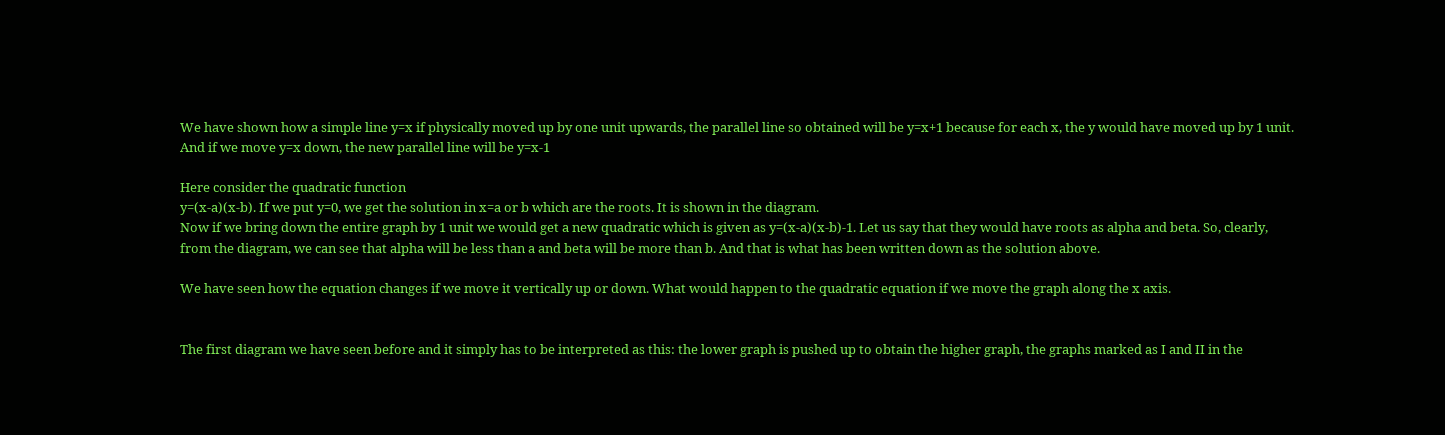We have shown how a simple line y=x if physically moved up by one unit upwards, the parallel line so obtained will be y=x+1 because for each x, the y would have moved up by 1 unit. And if we move y=x down, the new parallel line will be y=x-1

Here consider the quadratic function
y=(x-a)(x-b). If we put y=0, we get the solution in x=a or b which are the roots. It is shown in the diagram.
Now if we bring down the entire graph by 1 unit we would get a new quadratic which is given as y=(x-a)(x-b)-1. Let us say that they would have roots as alpha and beta. So, clearly, from the diagram, we can see that alpha will be less than a and beta will be more than b. And that is what has been written down as the solution above.

We have seen how the equation changes if we move it vertically up or down. What would happen to the quadratic equation if we move the graph along the x axis.


The first diagram we have seen before and it simply has to be interpreted as this: the lower graph is pushed up to obtain the higher graph, the graphs marked as I and II in the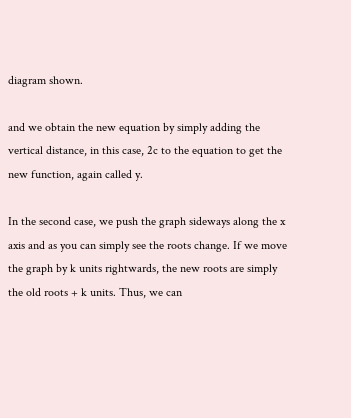diagram shown.

and we obtain the new equation by simply adding the vertical distance, in this case, 2c to the equation to get the new function, again called y.

In the second case, we push the graph sideways along the x axis and as you can simply see the roots change. If we move the graph by k units rightwards, the new roots are simply the old roots + k units. Thus, we can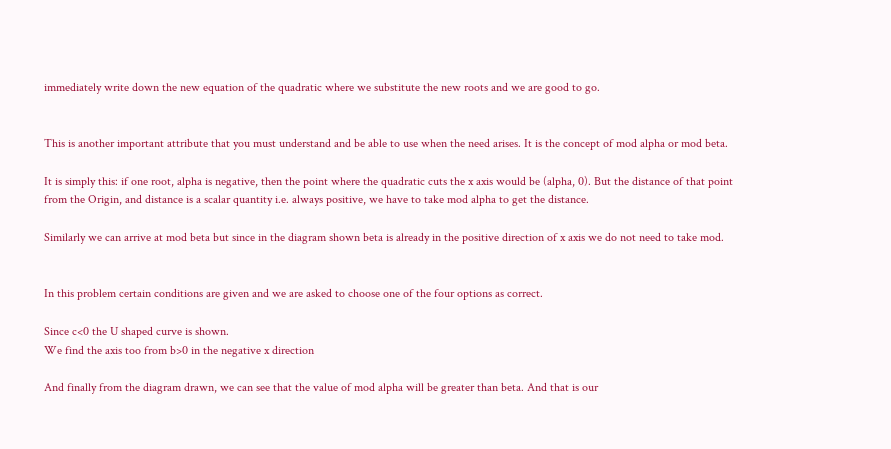immediately write down the new equation of the quadratic where we substitute the new roots and we are good to go.


This is another important attribute that you must understand and be able to use when the need arises. It is the concept of mod alpha or mod beta.

It is simply this: if one root, alpha is negative, then the point where the quadratic cuts the x axis would be (alpha, 0). But the distance of that point from the Origin, and distance is a scalar quantity i.e. always positive, we have to take mod alpha to get the distance.

Similarly we can arrive at mod beta but since in the diagram shown beta is already in the positive direction of x axis we do not need to take mod.


In this problem certain conditions are given and we are asked to choose one of the four options as correct.

Since c<0 the U shaped curve is shown.
We find the axis too from b>0 in the negative x direction

And finally from the diagram drawn, we can see that the value of mod alpha will be greater than beta. And that is our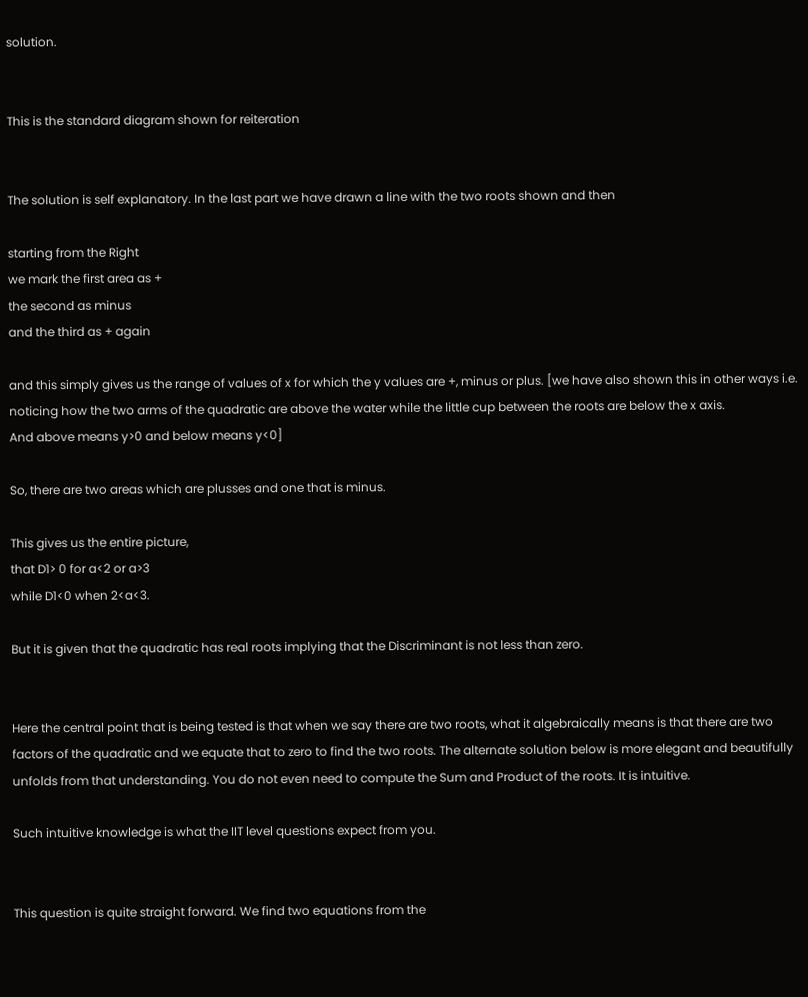solution.


This is the standard diagram shown for reiteration


The solution is self explanatory. In the last part we have drawn a line with the two roots shown and then

starting from the Right
we mark the first area as +
the second as minus
and the third as + again

and this simply gives us the range of values of x for which the y values are +, minus or plus. [we have also shown this in other ways i.e. noticing how the two arms of the quadratic are above the water while the little cup between the roots are below the x axis.
And above means y>0 and below means y<0]

So, there are two areas which are plusses and one that is minus.

This gives us the entire picture,
that D1> 0 for a<2 or a>3
while D1<0 when 2<a<3.

But it is given that the quadratic has real roots implying that the Discriminant is not less than zero.


Here the central point that is being tested is that when we say there are two roots, what it algebraically means is that there are two factors of the quadratic and we equate that to zero to find the two roots. The alternate solution below is more elegant and beautifully unfolds from that understanding. You do not even need to compute the Sum and Product of the roots. It is intuitive.

Such intuitive knowledge is what the IIT level questions expect from you.


This question is quite straight forward. We find two equations from the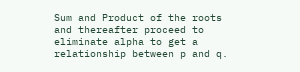Sum and Product of the roots and thereafter proceed to eliminate alpha to get a relationship between p and q.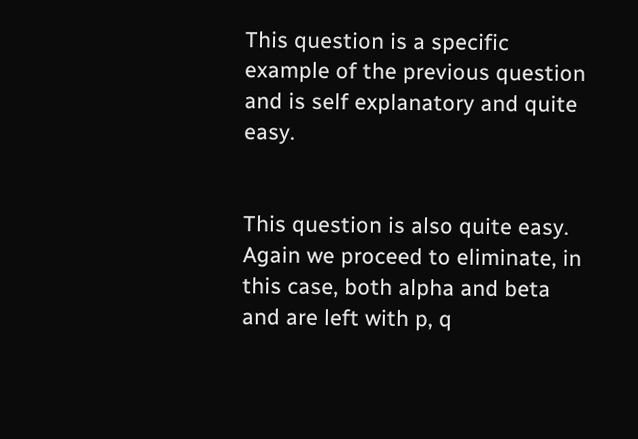This question is a specific example of the previous question and is self explanatory and quite easy.


This question is also quite easy. Again we proceed to eliminate, in this case, both alpha and beta and are left with p, q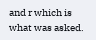and r which is what was asked.